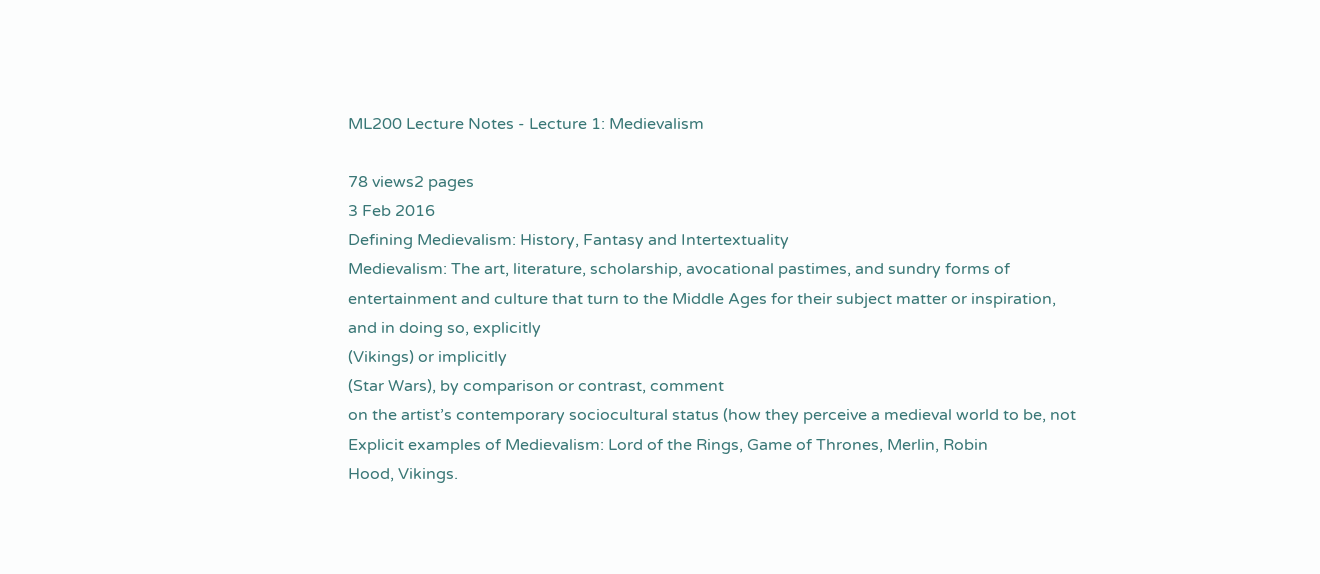ML200 Lecture Notes - Lecture 1: Medievalism

78 views2 pages
3 Feb 2016
Defining Medievalism: History, Fantasy and Intertextuality
Medievalism: The art, literature, scholarship, avocational pastimes, and sundry forms of
entertainment and culture that turn to the Middle Ages for their subject matter or inspiration,
and in doing so, explicitly
(Vikings) or implicitly
(Star Wars), by comparison or contrast, comment
on the artist’s contemporary sociocultural status (how they perceive a medieval world to be, not
Explicit examples of Medievalism: Lord of the Rings, Game of Thrones, Merlin, Robin
Hood, Vikings.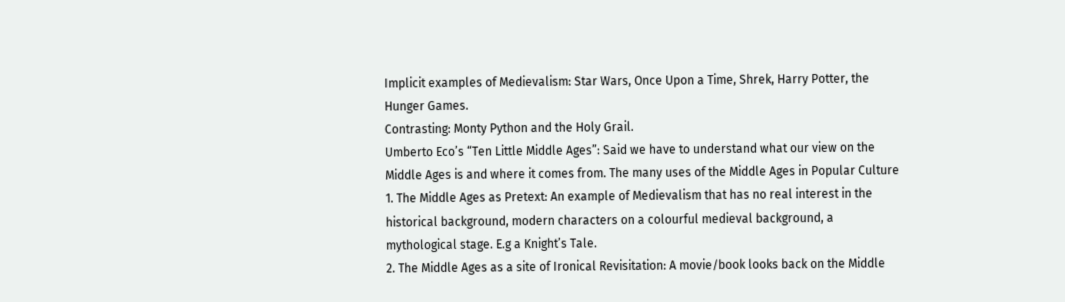Implicit examples of Medievalism: Star Wars, Once Upon a Time, Shrek, Harry Potter, the
Hunger Games.
Contrasting: Monty Python and the Holy Grail.
Umberto Eco’s “Ten Little Middle Ages”: Said we have to understand what our view on the
Middle Ages is and where it comes from. The many uses of the Middle Ages in Popular Culture
1. The Middle Ages as Pretext: An example of Medievalism that has no real interest in the
historical background, modern characters on a colourful medieval background, a
mythological stage. E.g a Knight’s Tale.
2. The Middle Ages as a site of Ironical Revisitation: A movie/book looks back on the Middle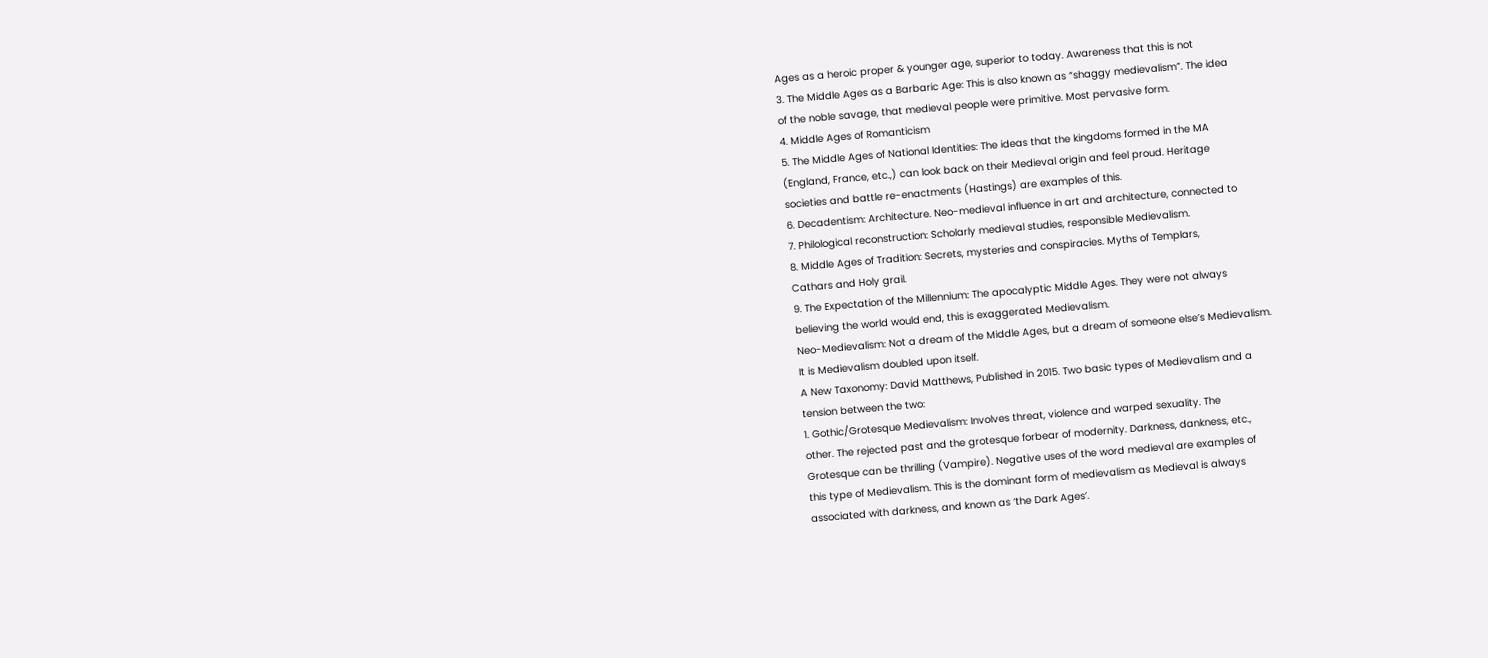Ages as a heroic proper & younger age, superior to today. Awareness that this is not
3. The Middle Ages as a Barbaric Age: This is also known as “shaggy medievalism”. The idea
of the noble savage, that medieval people were primitive. Most pervasive form.
4. Middle Ages of Romanticism
5. The Middle Ages of National Identities: The ideas that the kingdoms formed in the MA
(England, France, etc.,) can look back on their Medieval origin and feel proud. Heritage
societies and battle re-enactments (Hastings) are examples of this.
6. Decadentism: Architecture. Neo-medieval influence in art and architecture, connected to
7. Philological reconstruction: Scholarly medieval studies, responsible Medievalism.
8. Middle Ages of Tradition: Secrets, mysteries and conspiracies. Myths of Templars,
Cathars and Holy grail.
9. The Expectation of the Millennium: The apocalyptic Middle Ages. They were not always
believing the world would end, this is exaggerated Medievalism.
Neo-Medievalism: Not a dream of the Middle Ages, but a dream of someone else’s Medievalism.
It is Medievalism doubled upon itself.
A New Taxonomy: David Matthews, Published in 2015. Two basic types of Medievalism and a
tension between the two:
1. Gothic/Grotesque Medievalism: Involves threat, violence and warped sexuality. The
other. The rejected past and the grotesque forbear of modernity. Darkness, dankness, etc.,
Grotesque can be thrilling (Vampire). Negative uses of the word medieval are examples of
this type of Medievalism. This is the dominant form of medievalism as Medieval is always
associated with darkness, and known as ‘the Dark Ages’.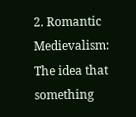2. Romantic Medievalism: The idea that something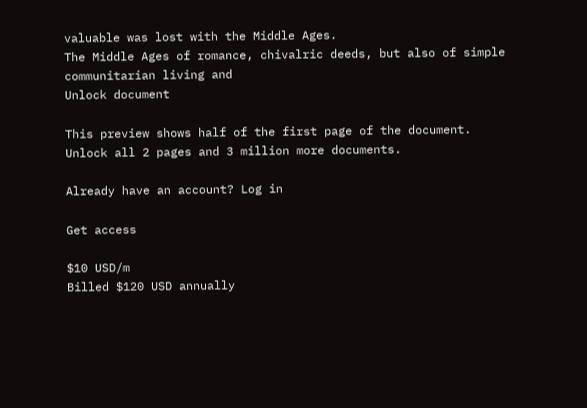valuable was lost with the Middle Ages.
The Middle Ages of romance, chivalric deeds, but also of simple communitarian living and
Unlock document

This preview shows half of the first page of the document.
Unlock all 2 pages and 3 million more documents.

Already have an account? Log in

Get access

$10 USD/m
Billed $120 USD annually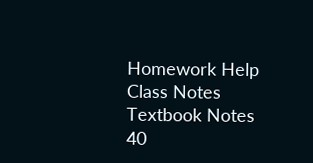Homework Help
Class Notes
Textbook Notes
40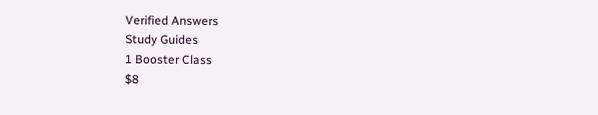Verified Answers
Study Guides
1 Booster Class
$8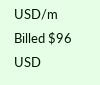USD/m
Billed $96 USD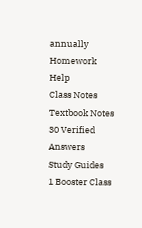annually
Homework Help
Class Notes
Textbook Notes
30 Verified Answers
Study Guides
1 Booster Class